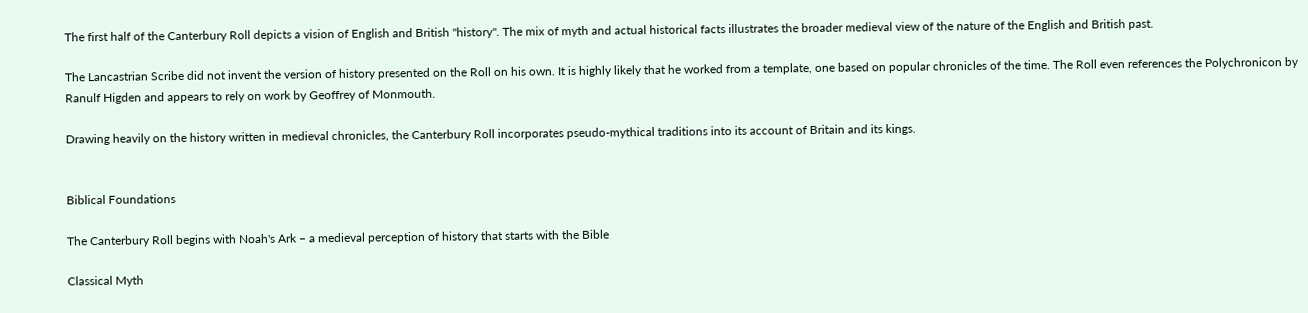The first half of the Canterbury Roll depicts a vision of English and British "history". The mix of myth and actual historical facts illustrates the broader medieval view of the nature of the English and British past.

The Lancastrian Scribe did not invent the version of history presented on the Roll on his own. It is highly likely that he worked from a template, one based on popular chronicles of the time. The Roll even references the Polychronicon by Ranulf Higden and appears to rely on work by Geoffrey of Monmouth.

Drawing heavily on the history written in medieval chronicles, the Canterbury Roll incorporates pseudo-mythical traditions into its account of Britain and its kings.


Biblical Foundations

The Canterbury Roll begins with Noah's Ark – a medieval perception of history that starts with the Bible

Classical Myth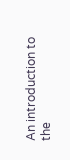An introduction to the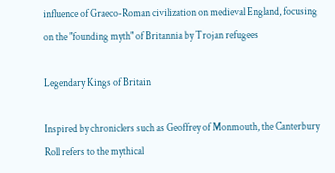influence of Graeco-Roman civilization on medieval England, focusing on the "founding myth" of Britannia by Trojan refugees

Legendary Kings of Britain

Inspired by chroniclers such as Geoffrey of Monmouth, the Canterbury Roll refers to the mythical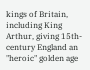kings of Britain, including King Arthur, giving 15th-century England an "heroic" golden age